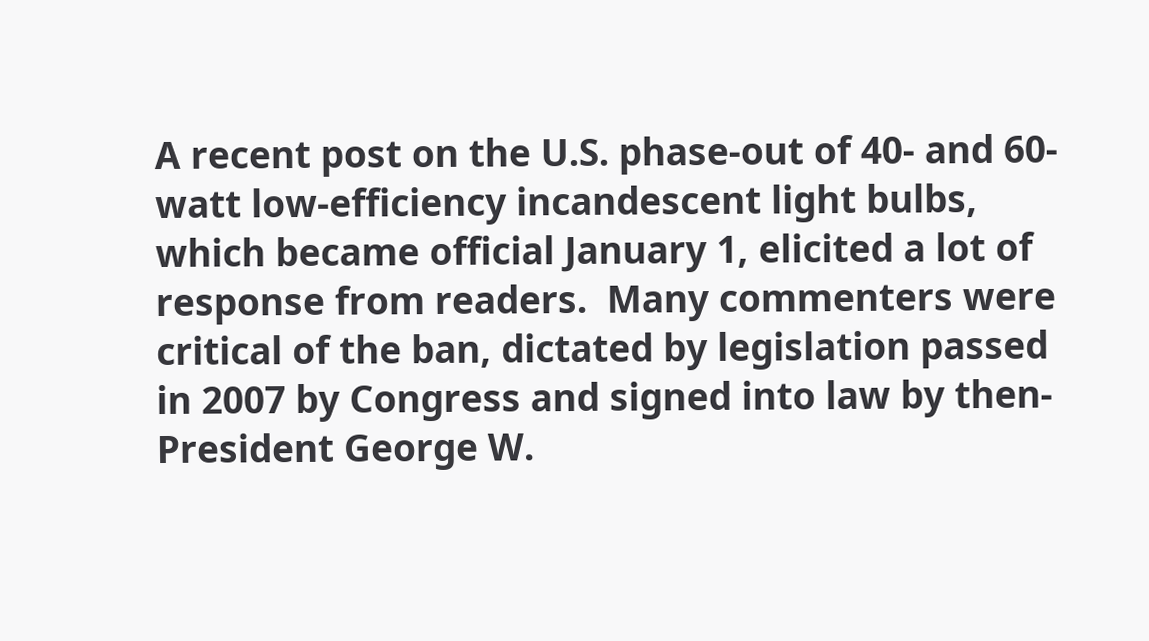A recent post on the U.S. phase-out of 40- and 60-watt low-efficiency incandescent light bulbs, which became official January 1, elicited a lot of response from readers.  Many commenters were critical of the ban, dictated by legislation passed in 2007 by Congress and signed into law by then-President George W.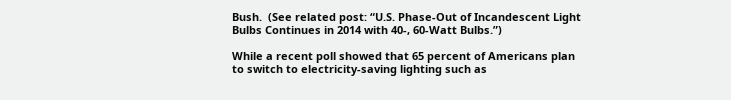Bush.  (See related post: “U.S. Phase-Out of Incandescent Light Bulbs Continues in 2014 with 40-, 60-Watt Bulbs.”)

While a recent poll showed that 65 percent of Americans plan to switch to electricity-saving lighting such as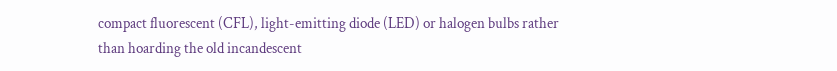compact fluorescent (CFL), light-emitting diode (LED) or halogen bulbs rather than hoarding the old incandescent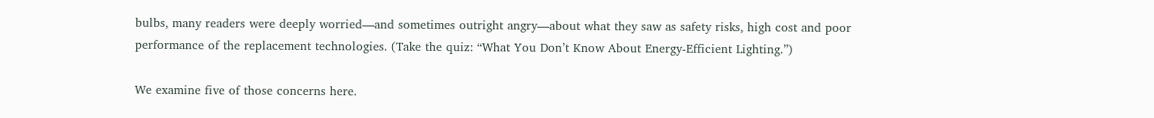bulbs, many readers were deeply worried—and sometimes outright angry—about what they saw as safety risks, high cost and poor performance of the replacement technologies. (Take the quiz: “What You Don’t Know About Energy-Efficient Lighting.”)

We examine five of those concerns here.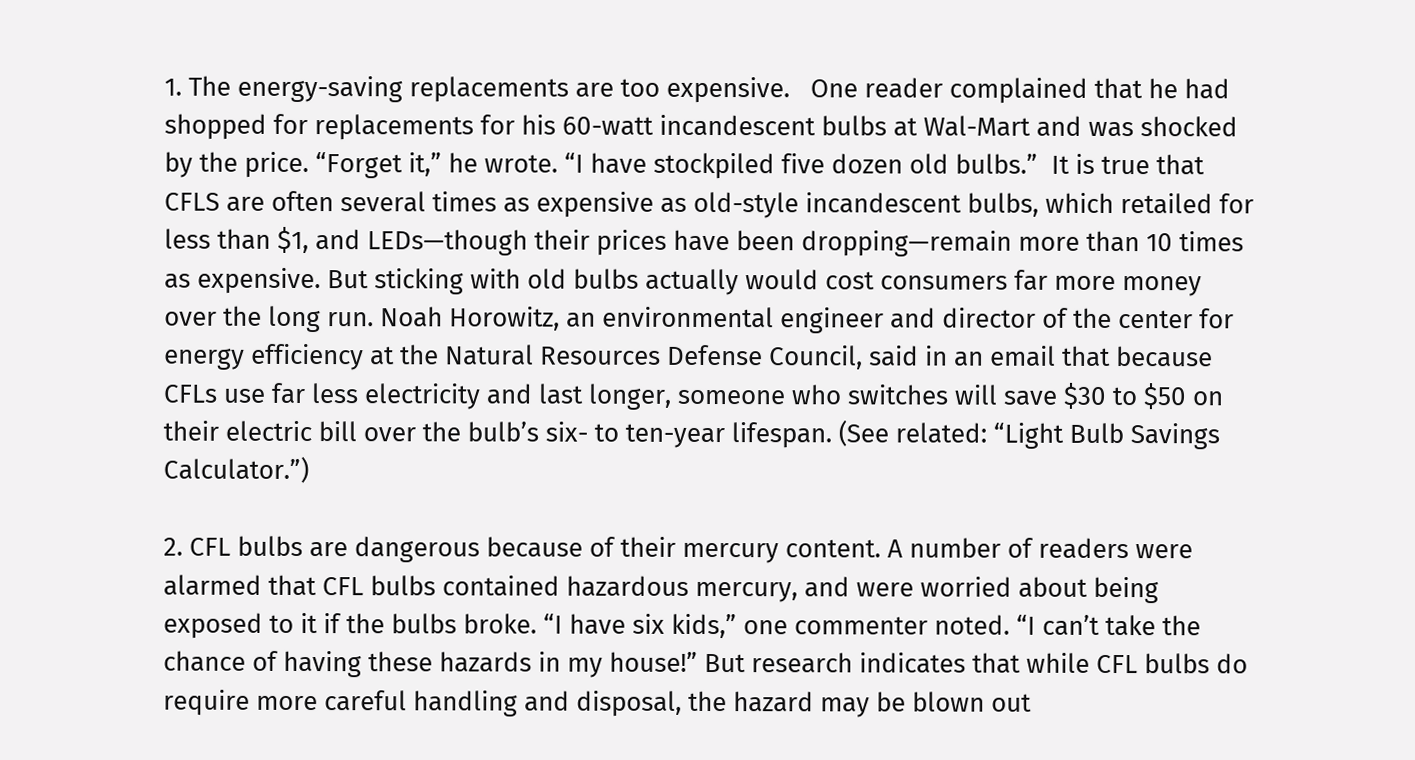1. The energy-saving replacements are too expensive.   One reader complained that he had shopped for replacements for his 60-watt incandescent bulbs at Wal-Mart and was shocked by the price. “Forget it,” he wrote. “I have stockpiled five dozen old bulbs.”  It is true that CFLS are often several times as expensive as old-style incandescent bulbs, which retailed for less than $1, and LEDs—though their prices have been dropping—remain more than 10 times as expensive. But sticking with old bulbs actually would cost consumers far more money over the long run. Noah Horowitz, an environmental engineer and director of the center for energy efficiency at the Natural Resources Defense Council, said in an email that because CFLs use far less electricity and last longer, someone who switches will save $30 to $50 on their electric bill over the bulb’s six- to ten-year lifespan. (See related: “Light Bulb Savings Calculator.”)

2. CFL bulbs are dangerous because of their mercury content. A number of readers were alarmed that CFL bulbs contained hazardous mercury, and were worried about being exposed to it if the bulbs broke. “I have six kids,” one commenter noted. “I can’t take the chance of having these hazards in my house!” But research indicates that while CFL bulbs do require more careful handling and disposal, the hazard may be blown out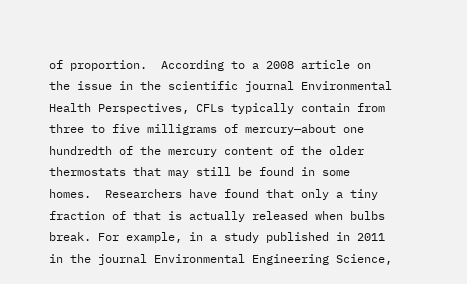of proportion.  According to a 2008 article on the issue in the scientific journal Environmental Health Perspectives, CFLs typically contain from three to five milligrams of mercury—about one hundredth of the mercury content of the older thermostats that may still be found in some homes.  Researchers have found that only a tiny fraction of that is actually released when bulbs break. For example, in a study published in 2011 in the journal Environmental Engineering Science,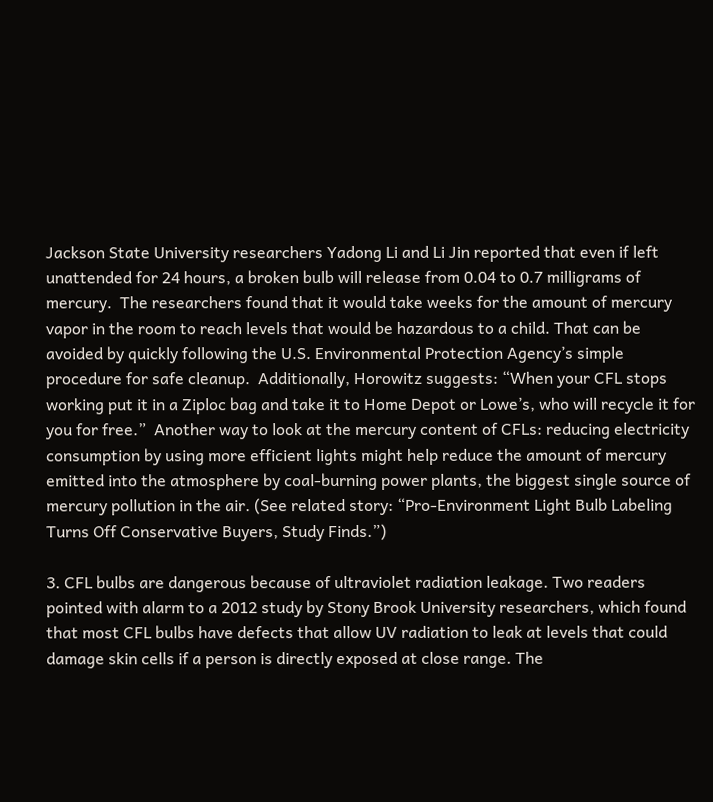Jackson State University researchers Yadong Li and Li Jin reported that even if left unattended for 24 hours, a broken bulb will release from 0.04 to 0.7 milligrams of mercury.  The researchers found that it would take weeks for the amount of mercury vapor in the room to reach levels that would be hazardous to a child. That can be avoided by quickly following the U.S. Environmental Protection Agency’s simple procedure for safe cleanup.  Additionally, Horowitz suggests: “When your CFL stops working put it in a Ziploc bag and take it to Home Depot or Lowe’s, who will recycle it for you for free.”  Another way to look at the mercury content of CFLs: reducing electricity consumption by using more efficient lights might help reduce the amount of mercury emitted into the atmosphere by coal-burning power plants, the biggest single source of mercury pollution in the air. (See related story: “Pro-Environment Light Bulb Labeling Turns Off Conservative Buyers, Study Finds.”)

3. CFL bulbs are dangerous because of ultraviolet radiation leakage. Two readers pointed with alarm to a 2012 study by Stony Brook University researchers, which found that most CFL bulbs have defects that allow UV radiation to leak at levels that could damage skin cells if a person is directly exposed at close range. The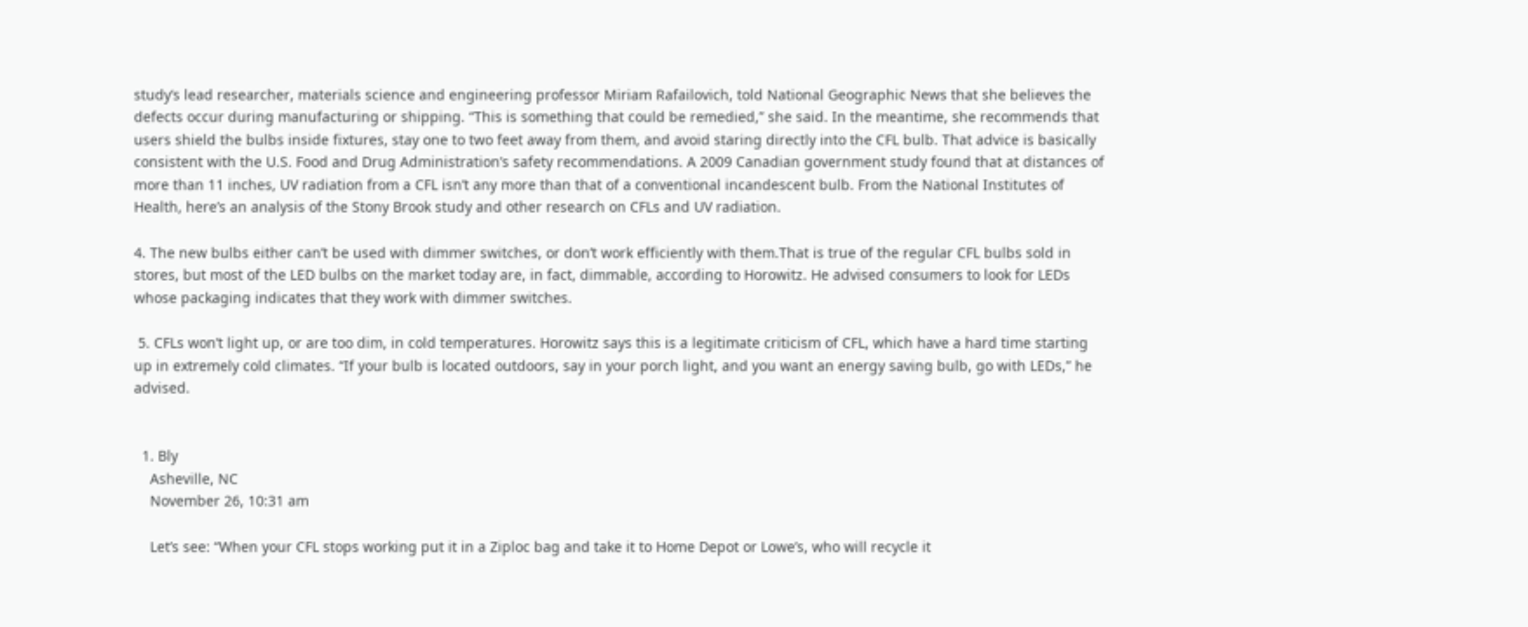study’s lead researcher, materials science and engineering professor Miriam Rafailovich, told National Geographic News that she believes the defects occur during manufacturing or shipping. “This is something that could be remedied,” she said. In the meantime, she recommends that users shield the bulbs inside fixtures, stay one to two feet away from them, and avoid staring directly into the CFL bulb. That advice is basically consistent with the U.S. Food and Drug Administration’s safety recommendations. A 2009 Canadian government study found that at distances of more than 11 inches, UV radiation from a CFL isn’t any more than that of a conventional incandescent bulb. From the National Institutes of Health, here’s an analysis of the Stony Brook study and other research on CFLs and UV radiation.

4. The new bulbs either can’t be used with dimmer switches, or don’t work efficiently with them.That is true of the regular CFL bulbs sold in stores, but most of the LED bulbs on the market today are, in fact, dimmable, according to Horowitz. He advised consumers to look for LEDs whose packaging indicates that they work with dimmer switches.

 5. CFLs won’t light up, or are too dim, in cold temperatures. Horowitz says this is a legitimate criticism of CFL, which have a hard time starting up in extremely cold climates. “If your bulb is located outdoors, say in your porch light, and you want an energy saving bulb, go with LEDs,” he advised.


  1. Bly
    Asheville, NC
    November 26, 10:31 am

    Let’s see: “When your CFL stops working put it in a Ziploc bag and take it to Home Depot or Lowe’s, who will recycle it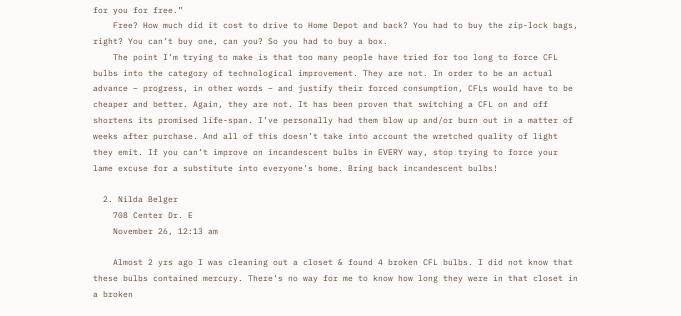for you for free.”
    Free? How much did it cost to drive to Home Depot and back? You had to buy the zip-lock bags, right? You can’t buy one, can you? So you had to buy a box.
    The point I’m trying to make is that too many people have tried for too long to force CFL bulbs into the category of technological improvement. They are not. In order to be an actual advance – progress, in other words – and justify their forced consumption, CFLs would have to be cheaper and better. Again, they are not. It has been proven that switching a CFL on and off shortens its promised life-span. I’ve personally had them blow up and/or burn out in a matter of weeks after purchase. And all of this doesn’t take into account the wretched quality of light they emit. If you can’t improve on incandescent bulbs in EVERY way, stop trying to force your lame excuse for a substitute into everyone’s home. Bring back incandescent bulbs!

  2. Nilda Belger
    708 Center Dr. E
    November 26, 12:13 am

    Almost 2 yrs ago I was cleaning out a closet & found 4 broken CFL bulbs. I did not know that these bulbs contained mercury. There’s no way for me to know how long they were in that closet in a broken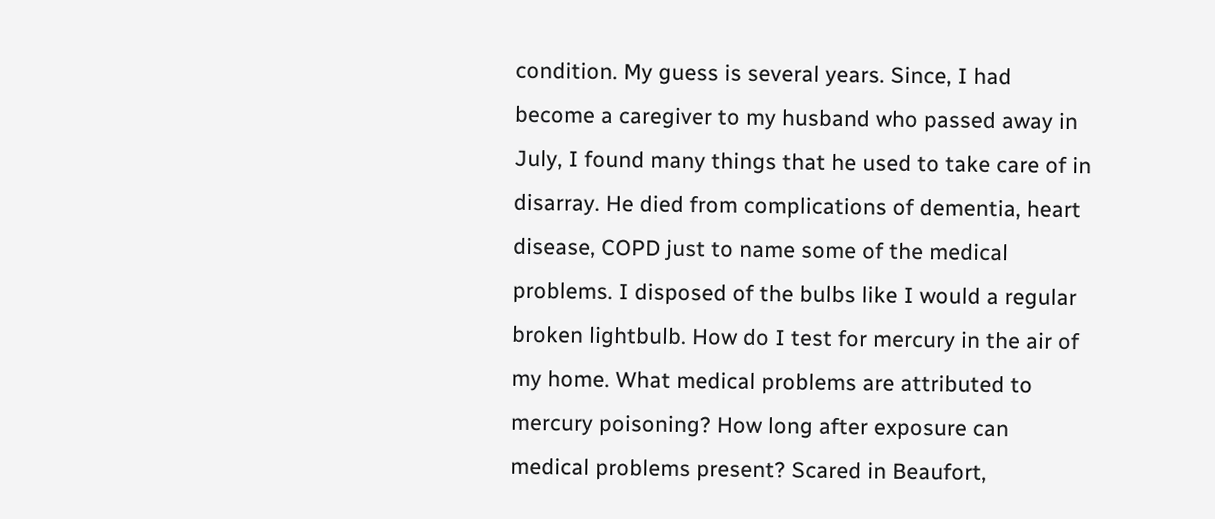condition. My guess is several years. Since, I had become a caregiver to my husband who passed away in July, I found many things that he used to take care of in disarray. He died from complications of dementia, heart disease, COPD just to name some of the medical problems. I disposed of the bulbs like I would a regular broken lightbulb. How do I test for mercury in the air of my home. What medical problems are attributed to mercury poisoning? How long after exposure can medical problems present? Scared in Beaufort,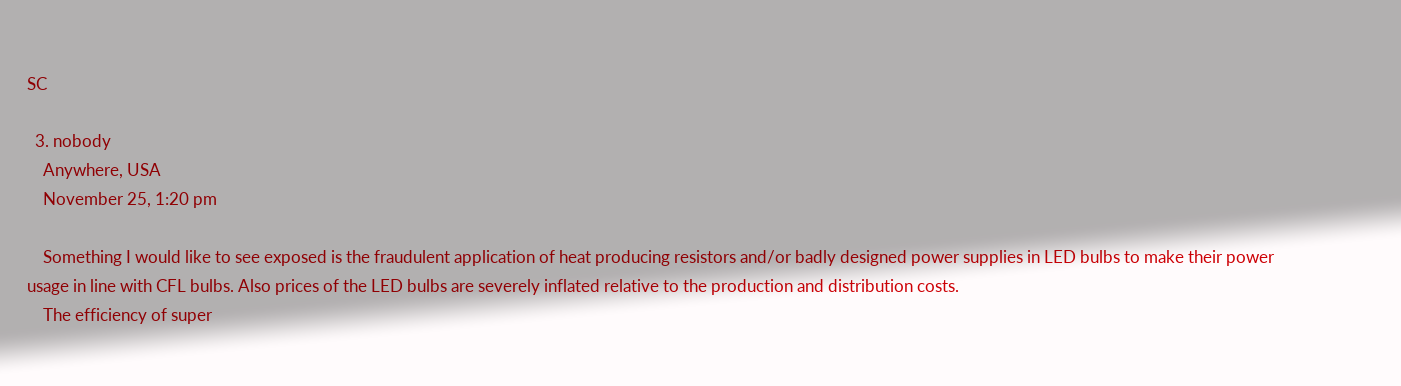SC

  3. nobody
    Anywhere, USA
    November 25, 1:20 pm

    Something I would like to see exposed is the fraudulent application of heat producing resistors and/or badly designed power supplies in LED bulbs to make their power usage in line with CFL bulbs. Also prices of the LED bulbs are severely inflated relative to the production and distribution costs.
    The efficiency of super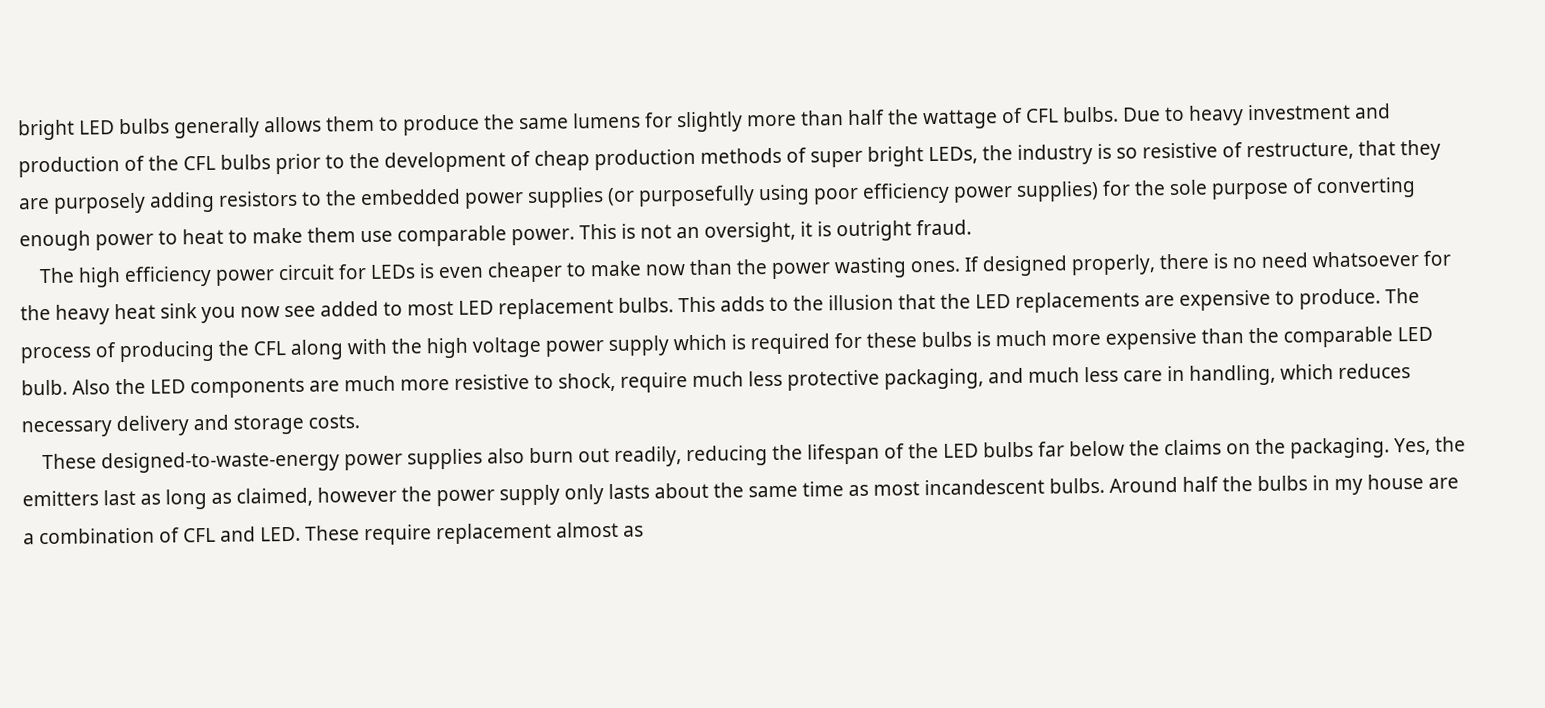bright LED bulbs generally allows them to produce the same lumens for slightly more than half the wattage of CFL bulbs. Due to heavy investment and production of the CFL bulbs prior to the development of cheap production methods of super bright LEDs, the industry is so resistive of restructure, that they are purposely adding resistors to the embedded power supplies (or purposefully using poor efficiency power supplies) for the sole purpose of converting enough power to heat to make them use comparable power. This is not an oversight, it is outright fraud.
    The high efficiency power circuit for LEDs is even cheaper to make now than the power wasting ones. If designed properly, there is no need whatsoever for the heavy heat sink you now see added to most LED replacement bulbs. This adds to the illusion that the LED replacements are expensive to produce. The process of producing the CFL along with the high voltage power supply which is required for these bulbs is much more expensive than the comparable LED bulb. Also the LED components are much more resistive to shock, require much less protective packaging, and much less care in handling, which reduces necessary delivery and storage costs.
    These designed-to-waste-energy power supplies also burn out readily, reducing the lifespan of the LED bulbs far below the claims on the packaging. Yes, the emitters last as long as claimed, however the power supply only lasts about the same time as most incandescent bulbs. Around half the bulbs in my house are a combination of CFL and LED. These require replacement almost as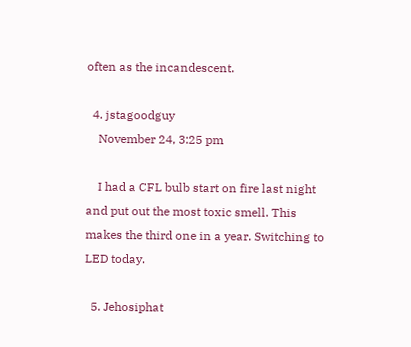often as the incandescent.

  4. jstagoodguy
    November 24, 3:25 pm

    I had a CFL bulb start on fire last night and put out the most toxic smell. This makes the third one in a year. Switching to LED today.

  5. Jehosiphat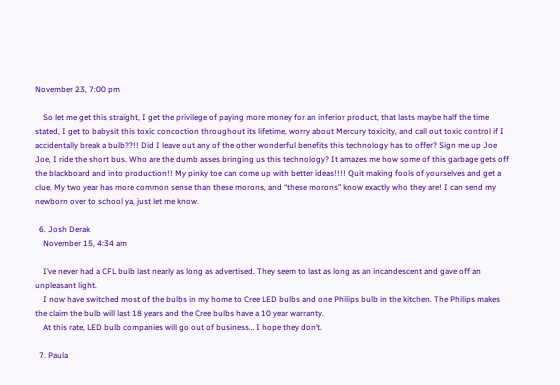November 23, 7:00 pm

    So let me get this straight, I get the privilege of paying more money for an inferior product, that lasts maybe half the time stated, I get to babysit this toxic concoction throughout its lifetime, worry about Mercury toxicity, and call out toxic control if I accidentally break a bulb??!! Did I leave out any of the other wonderful benefits this technology has to offer? Sign me up Joe Joe, I ride the short bus. Who are the dumb asses bringing us this technology? It amazes me how some of this garbage gets off the blackboard and into production!! My pinky toe can come up with better ideas!!!! Quit making fools of yourselves and get a clue. My two year has more common sense than these morons, and “these morons” know exactly who they are! I can send my newborn over to school ya, just let me know.

  6. Josh Derak
    November 15, 4:34 am

    I’ve never had a CFL bulb last nearly as long as advertised. They seem to last as long as an incandescent and gave off an unpleasant light.
    I now have switched most of the bulbs in my home to Cree LED bulbs and one Philips bulb in the kitchen. The Philips makes the claim the bulb will last 18 years and the Cree bulbs have a 10 year warranty.
    At this rate, LED bulb companies will go out of business… I hope they don’t.

  7. Paula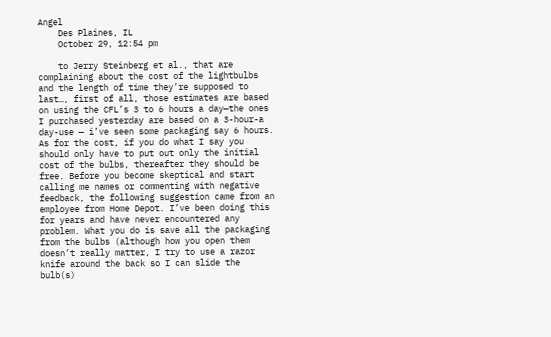Angel
    Des Plaines, IL
    October 29, 12:54 pm

    to Jerry Steinberg et al., that are complaining about the cost of the lightbulbs and the length of time they’re supposed to last…, first of all, those estimates are based on using the CFL’s 3 to 6 hours a day—the ones I purchased yesterday are based on a 3-hour-a day-use — i’ve seen some packaging say 6 hours. As for the cost, if you do what I say you should only have to put out only the initial cost of the bulbs, thereafter they should be free. Before you become skeptical and start calling me names or commenting with negative feedback, the following suggestion came from an employee from Home Depot. I’ve been doing this for years and have never encountered any problem. What you do is save all the packaging from the bulbs (although how you open them doesn’t really matter, I try to use a razor knife around the back so I can slide the bulb(s)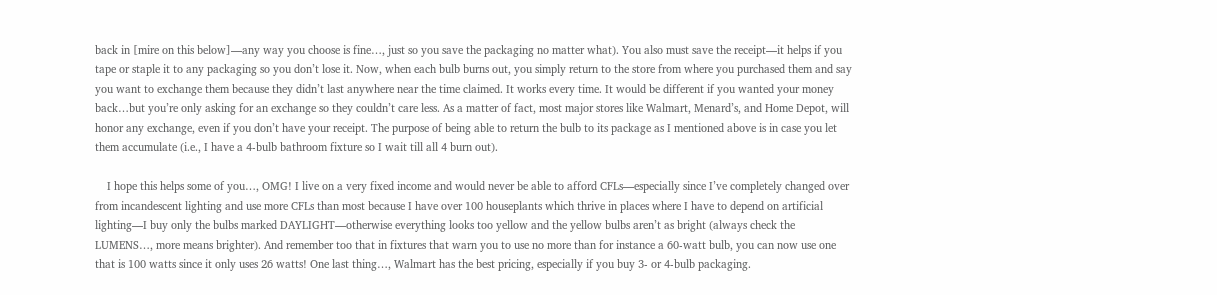back in [mire on this below]—any way you choose is fine…, just so you save the packaging no matter what). You also must save the receipt—it helps if you tape or staple it to any packaging so you don’t lose it. Now, when each bulb burns out, you simply return to the store from where you purchased them and say you want to exchange them because they didn’t last anywhere near the time claimed. It works every time. It would be different if you wanted your money back…but you’re only asking for an exchange so they couldn’t care less. As a matter of fact, most major stores like Walmart, Menard’s, and Home Depot, will honor any exchange, even if you don’t have your receipt. The purpose of being able to return the bulb to its package as I mentioned above is in case you let them accumulate (i.e., I have a 4-bulb bathroom fixture so I wait till all 4 burn out).

    I hope this helps some of you…, OMG! I live on a very fixed income and would never be able to afford CFLs—especially since I’ve completely changed over from incandescent lighting and use more CFLs than most because I have over 100 houseplants which thrive in places where I have to depend on artificial lighting—I buy only the bulbs marked DAYLIGHT—otherwise everything looks too yellow and the yellow bulbs aren’t as bright (always check the LUMENS…, more means brighter). And remember too that in fixtures that warn you to use no more than for instance a 60-watt bulb, you can now use one that is 100 watts since it only uses 26 watts! One last thing…, Walmart has the best pricing, especially if you buy 3- or 4-bulb packaging.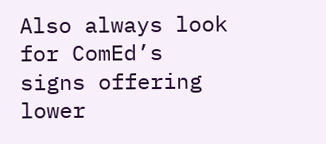Also always look for ComEd’s signs offering lower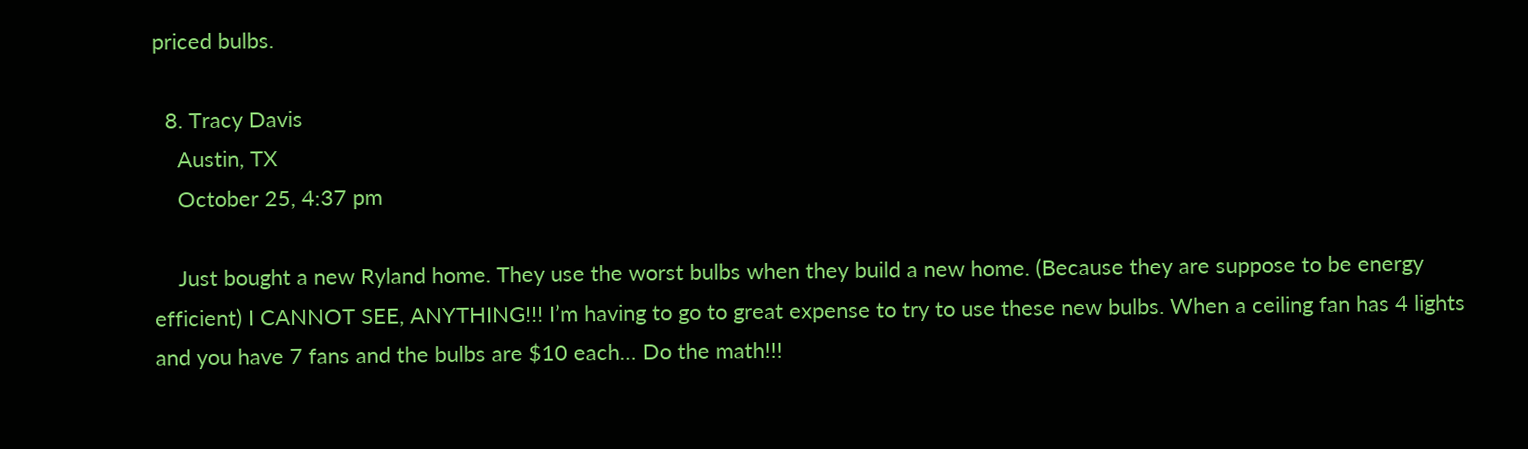priced bulbs.

  8. Tracy Davis
    Austin, TX
    October 25, 4:37 pm

    Just bought a new Ryland home. They use the worst bulbs when they build a new home. (Because they are suppose to be energy efficient) I CANNOT SEE, ANYTHING!!! I’m having to go to great expense to try to use these new bulbs. When a ceiling fan has 4 lights and you have 7 fans and the bulbs are $10 each… Do the math!!!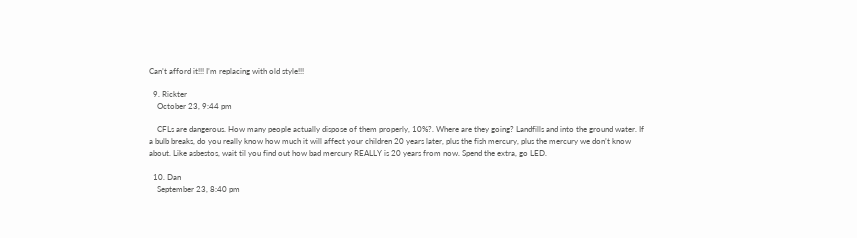Can’t afford it!!! I’m replacing with old style!!!

  9. Rickter
    October 23, 9:44 pm

    CFLs are dangerous. How many people actually dispose of them properly, 10%?. Where are they going? Landfills and into the ground water. If a bulb breaks, do you really know how much it will affect your children 20 years later, plus the fish mercury, plus the mercury we don’t know about. Like asbestos, wait til you find out how bad mercury REALLY is 20 years from now. Spend the extra, go LED.

  10. Dan
    September 23, 8:40 pm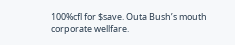100%cfl for $save. Outa Bush’s mouth corporate wellfare.